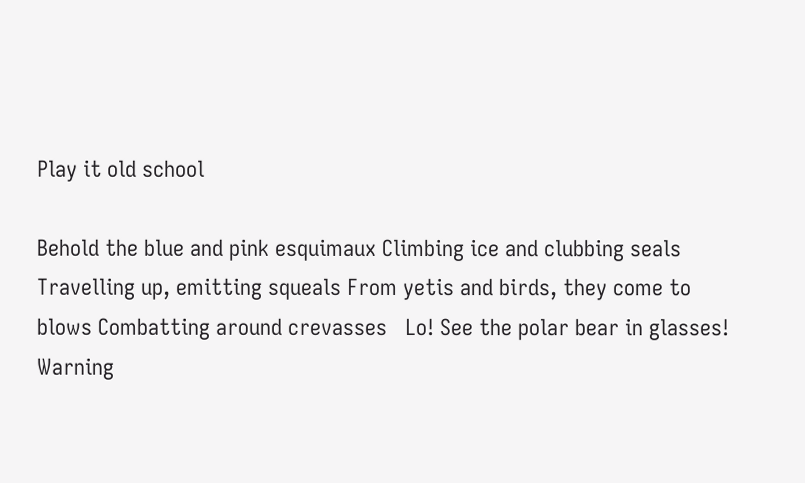Play it old school

Behold the blue and pink esquimaux Climbing ice and clubbing seals Travelling up, emitting squeals From yetis and birds, they come to blows Combatting around crevasses   Lo! See the polar bear in glasses! Warning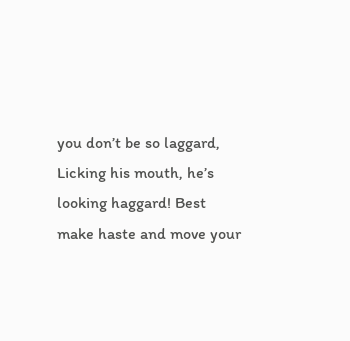you don’t be so laggard, Licking his mouth, he’s looking haggard! Best make haste and move your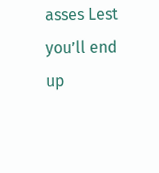asses Lest you’ll end up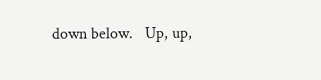down below.   Up, up,